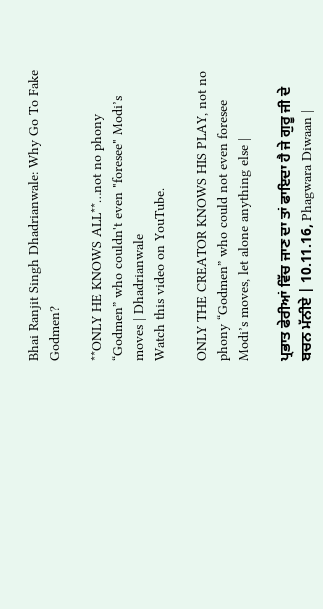Bhai Ranjit Singh Dhadrianwale: Why Go To Fake Godmen?

**ONLY HE KNOWS ALL**…not no phony “Godmen” who couldn't even "foresee" Modi’s moves | Dhadrianwale
Watch this video on YouTube.

ONLY THE CREATOR KNOWS HIS PLAY, not no phony “Godmen” who could not even foresee Modi’s moves, let alone anything else |

ਪ੍ਰਭਾਤ ਫੇਰੀਆਂ ਵਿੱਚ ਜਾਣ ਦਾ ਤਾਂ ਫਾਇਦਾ ਹੈ ਜੇ ਗੁਰੂ ਜੀ ਦੇ ਬਚਨ ਮੱਨੀਏ | 10.11.16, Phagwara Diwaan |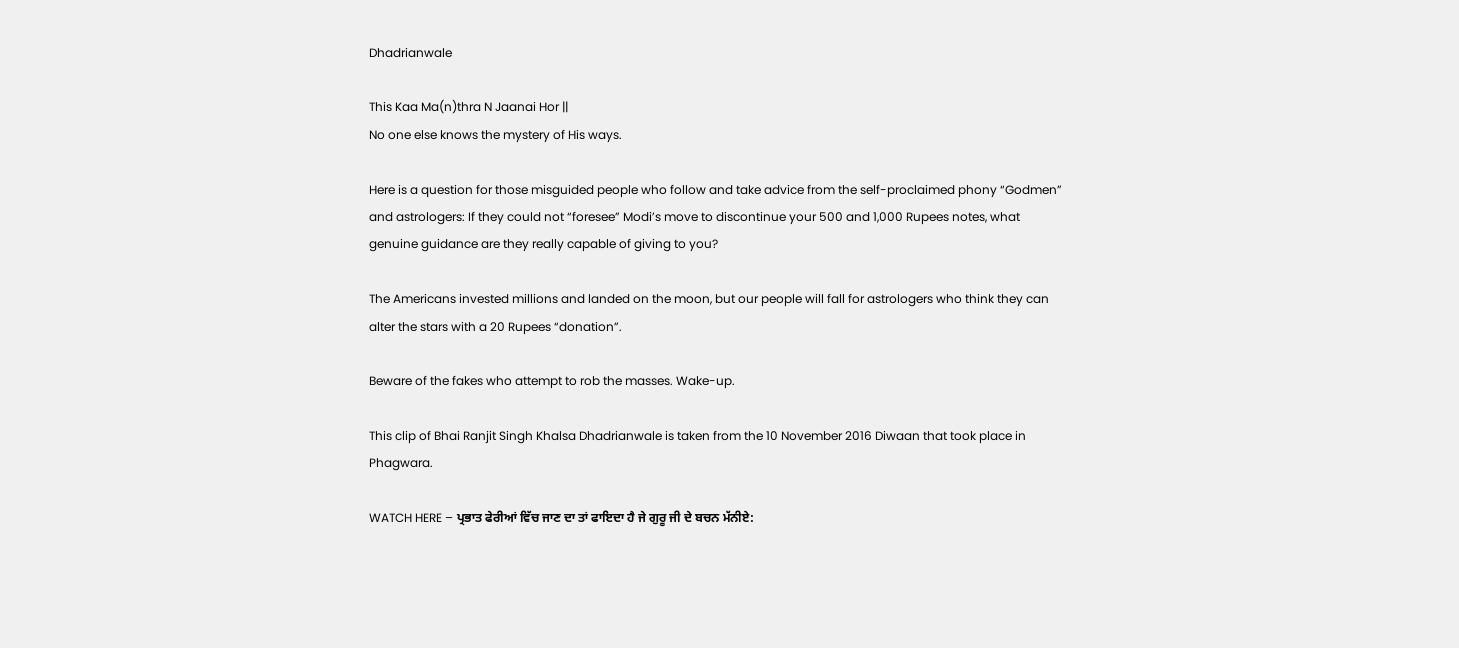Dhadrianwale

This Kaa Ma(n)thra N Jaanai Hor ||
No one else knows the mystery of His ways.

Here is a question for those misguided people who follow and take advice from the self-proclaimed phony “Godmen” and astrologers: If they could not “foresee” Modi’s move to discontinue your 500 and 1,000 Rupees notes, what genuine guidance are they really capable of giving to you?

The Americans invested millions and landed on the moon, but our people will fall for astrologers who think they can alter the stars with a 20 Rupees “donation”.

Beware of the fakes who attempt to rob the masses. Wake-up.

This clip of Bhai Ranjit Singh Khalsa Dhadrianwale is taken from the 10 November 2016 Diwaan that took place in Phagwara.

WATCH HERE – ਪ੍ਰਭਾਤ ਫੇਰੀਆਂ ਵਿੱਚ ਜਾਣ ਦਾ ਤਾਂ ਫਾਇਦਾ ਹੈ ਜੇ ਗੁਰੂ ਜੀ ਦੇ ਬਚਨ ਮੱਨੀਏ: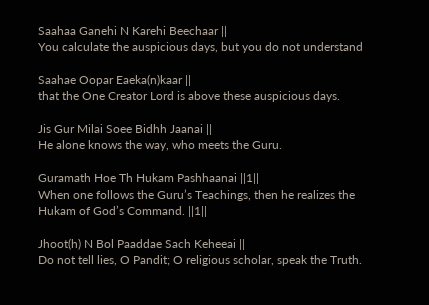Saahaa Ganehi N Karehi Beechaar ||
You calculate the auspicious days, but you do not understand

Saahae Oopar Eaeka(n)kaar ||
that the One Creator Lord is above these auspicious days.

Jis Gur Milai Soee Bidhh Jaanai ||
He alone knows the way, who meets the Guru.

Guramath Hoe Th Hukam Pashhaanai ||1||
When one follows the Guru’s Teachings, then he realizes the Hukam of God’s Command. ||1||

Jhoot(h) N Bol Paaddae Sach Keheeai ||
Do not tell lies, O Pandit; O religious scholar, speak the Truth.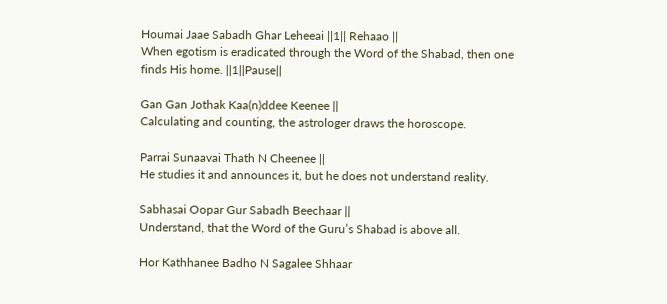Houmai Jaae Sabadh Ghar Leheeai ||1|| Rehaao ||
When egotism is eradicated through the Word of the Shabad, then one finds His home. ||1||Pause||

Gan Gan Jothak Kaa(n)ddee Keenee ||
Calculating and counting, the astrologer draws the horoscope.

Parrai Sunaavai Thath N Cheenee ||
He studies it and announces it, but he does not understand reality.

Sabhasai Oopar Gur Sabadh Beechaar ||
Understand, that the Word of the Guru’s Shabad is above all.

Hor Kathhanee Badho N Sagalee Shhaar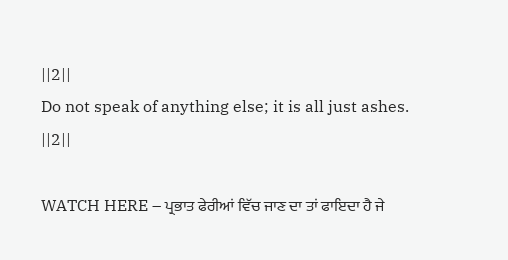||2||
Do not speak of anything else; it is all just ashes. ||2||

WATCH HERE – ਪ੍ਰਭਾਤ ਫੇਰੀਆਂ ਵਿੱਚ ਜਾਣ ਦਾ ਤਾਂ ਫਾਇਦਾ ਹੈ ਜੇ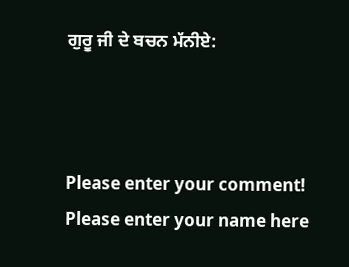ਗੁਰੂ ਜੀ ਦੇ ਬਚਨ ਮੱਨੀਏ:



Please enter your comment!
Please enter your name here